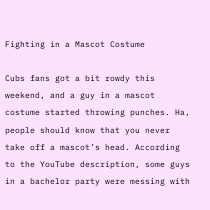Fighting in a Mascot Costume

Cubs fans got a bit rowdy this weekend, and a guy in a mascot costume started throwing punches. Ha, people should know that you never take off a mascot’s head. According to the YouTube description, some guys in a bachelor party were messing with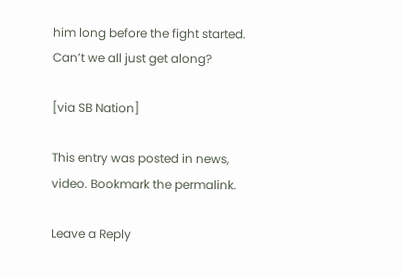him long before the fight started. Can’t we all just get along?

[via SB Nation]

This entry was posted in news, video. Bookmark the permalink.

Leave a Reply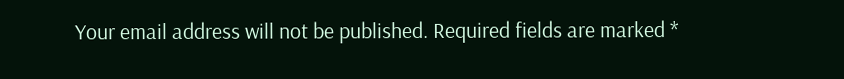Your email address will not be published. Required fields are marked *